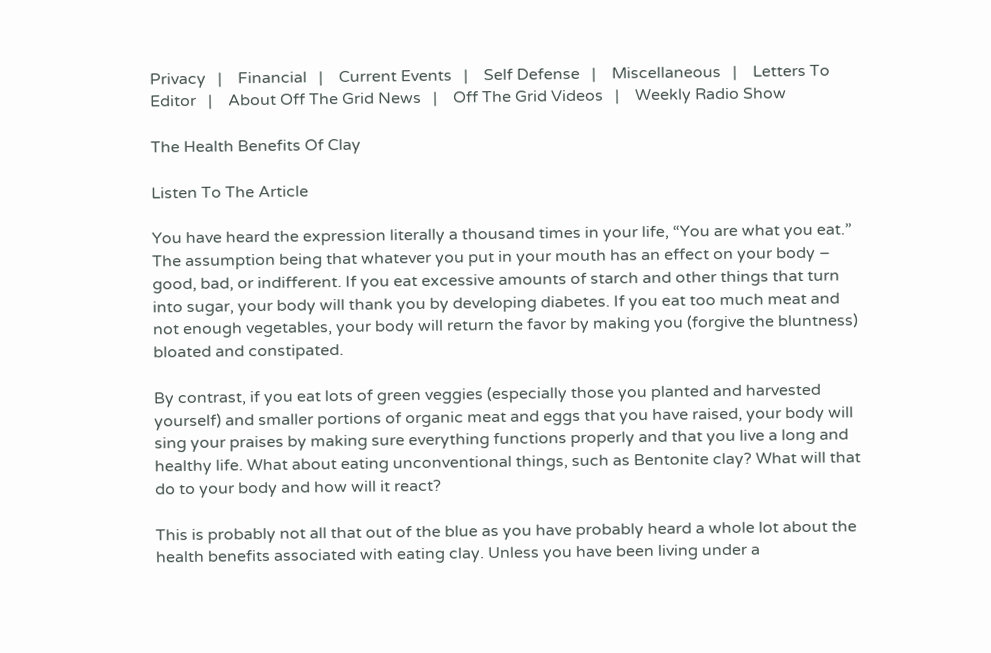Privacy   |    Financial   |    Current Events   |    Self Defense   |    Miscellaneous   |    Letters To Editor   |    About Off The Grid News   |    Off The Grid Videos   |    Weekly Radio Show

The Health Benefits Of Clay

Listen To The Article

You have heard the expression literally a thousand times in your life, “You are what you eat.” The assumption being that whatever you put in your mouth has an effect on your body – good, bad, or indifferent. If you eat excessive amounts of starch and other things that turn into sugar, your body will thank you by developing diabetes. If you eat too much meat and not enough vegetables, your body will return the favor by making you (forgive the bluntness) bloated and constipated.

By contrast, if you eat lots of green veggies (especially those you planted and harvested yourself) and smaller portions of organic meat and eggs that you have raised, your body will sing your praises by making sure everything functions properly and that you live a long and healthy life. What about eating unconventional things, such as Bentonite clay? What will that do to your body and how will it react?

This is probably not all that out of the blue as you have probably heard a whole lot about the health benefits associated with eating clay. Unless you have been living under a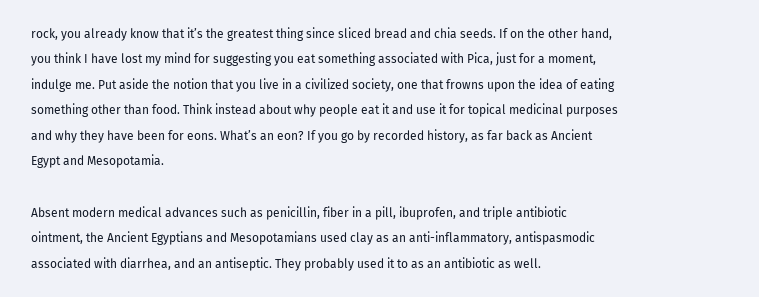rock, you already know that it’s the greatest thing since sliced bread and chia seeds. If on the other hand, you think I have lost my mind for suggesting you eat something associated with Pica, just for a moment, indulge me. Put aside the notion that you live in a civilized society, one that frowns upon the idea of eating something other than food. Think instead about why people eat it and use it for topical medicinal purposes and why they have been for eons. What’s an eon? If you go by recorded history, as far back as Ancient Egypt and Mesopotamia.

Absent modern medical advances such as penicillin, fiber in a pill, ibuprofen, and triple antibiotic ointment, the Ancient Egyptians and Mesopotamians used clay as an anti-inflammatory, antispasmodic associated with diarrhea, and an antiseptic. They probably used it to as an antibiotic as well.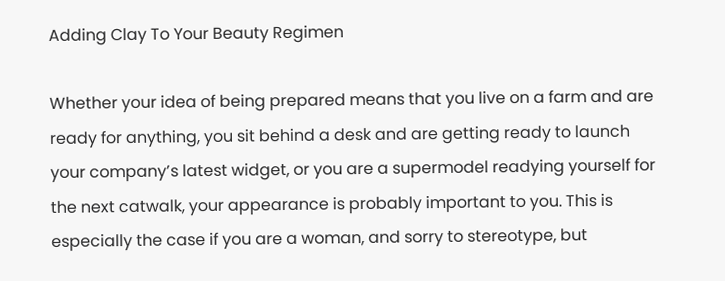Adding Clay To Your Beauty Regimen

Whether your idea of being prepared means that you live on a farm and are ready for anything, you sit behind a desk and are getting ready to launch your company’s latest widget, or you are a supermodel readying yourself for the next catwalk, your appearance is probably important to you. This is especially the case if you are a woman, and sorry to stereotype, but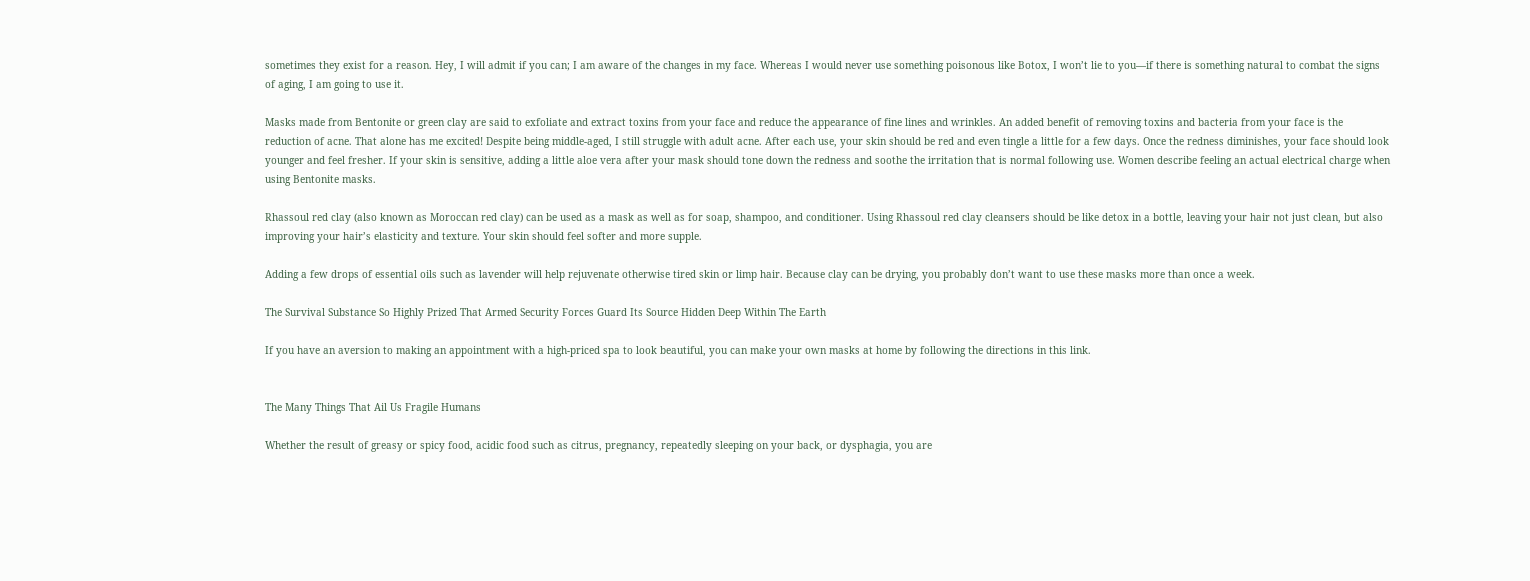sometimes they exist for a reason. Hey, I will admit if you can; I am aware of the changes in my face. Whereas I would never use something poisonous like Botox, I won’t lie to you—if there is something natural to combat the signs of aging, I am going to use it.

Masks made from Bentonite or green clay are said to exfoliate and extract toxins from your face and reduce the appearance of fine lines and wrinkles. An added benefit of removing toxins and bacteria from your face is the reduction of acne. That alone has me excited! Despite being middle-aged, I still struggle with adult acne. After each use, your skin should be red and even tingle a little for a few days. Once the redness diminishes, your face should look younger and feel fresher. If your skin is sensitive, adding a little aloe vera after your mask should tone down the redness and soothe the irritation that is normal following use. Women describe feeling an actual electrical charge when using Bentonite masks.

Rhassoul red clay (also known as Moroccan red clay) can be used as a mask as well as for soap, shampoo, and conditioner. Using Rhassoul red clay cleansers should be like detox in a bottle, leaving your hair not just clean, but also improving your hair’s elasticity and texture. Your skin should feel softer and more supple.

Adding a few drops of essential oils such as lavender will help rejuvenate otherwise tired skin or limp hair. Because clay can be drying, you probably don’t want to use these masks more than once a week.

The Survival Substance So Highly Prized That Armed Security Forces Guard Its Source Hidden Deep Within The Earth

If you have an aversion to making an appointment with a high-priced spa to look beautiful, you can make your own masks at home by following the directions in this link.


The Many Things That Ail Us Fragile Humans

Whether the result of greasy or spicy food, acidic food such as citrus, pregnancy, repeatedly sleeping on your back, or dysphagia, you are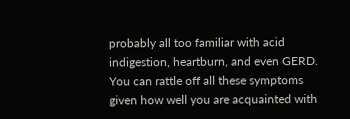probably all too familiar with acid indigestion, heartburn, and even GERD. You can rattle off all these symptoms given how well you are acquainted with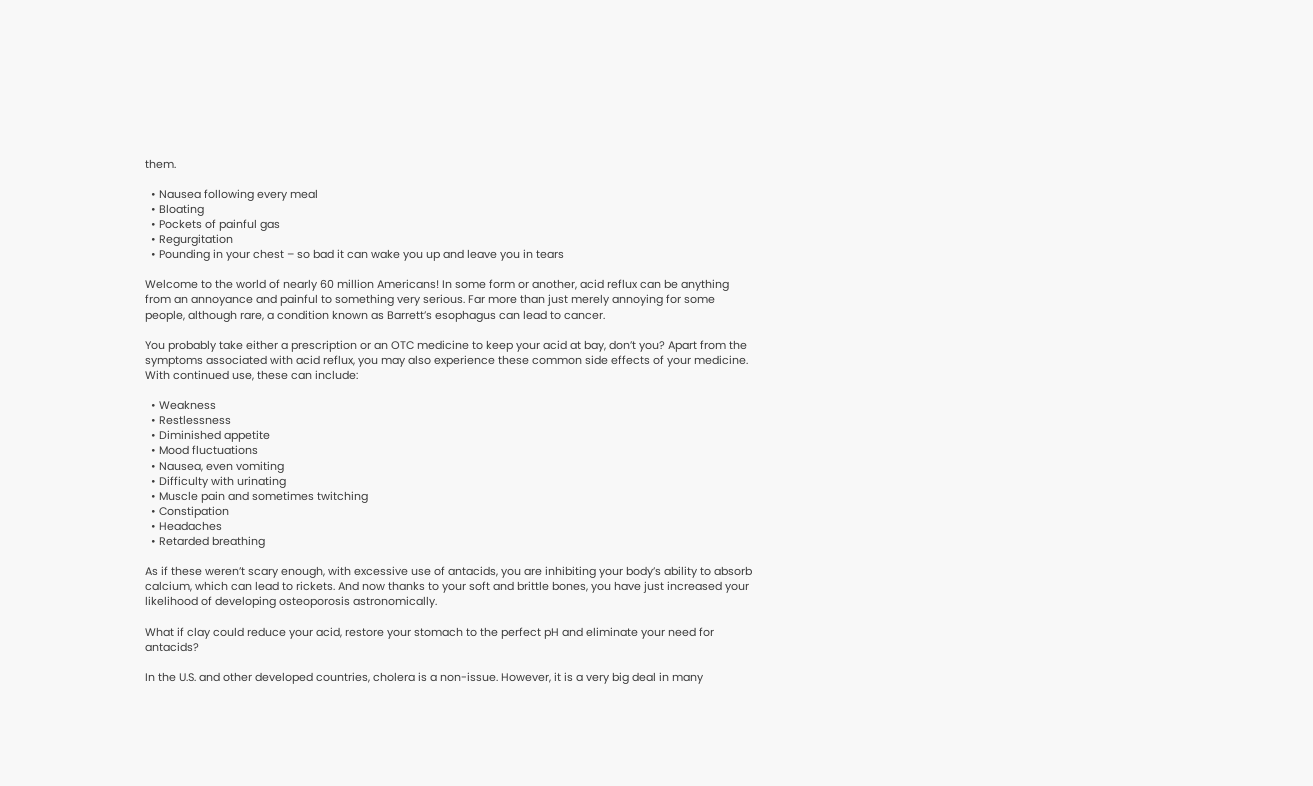them.

  • Nausea following every meal
  • Bloating
  • Pockets of painful gas
  • Regurgitation
  • Pounding in your chest – so bad it can wake you up and leave you in tears

Welcome to the world of nearly 60 million Americans! In some form or another, acid reflux can be anything from an annoyance and painful to something very serious. Far more than just merely annoying for some people, although rare, a condition known as Barrett’s esophagus can lead to cancer.

You probably take either a prescription or an OTC medicine to keep your acid at bay, don’t you? Apart from the symptoms associated with acid reflux, you may also experience these common side effects of your medicine.  With continued use, these can include:

  • Weakness
  • Restlessness
  • Diminished appetite
  • Mood fluctuations
  • Nausea, even vomiting
  • Difficulty with urinating
  • Muscle pain and sometimes twitching
  • Constipation
  • Headaches
  • Retarded breathing

As if these weren’t scary enough, with excessive use of antacids, you are inhibiting your body’s ability to absorb calcium, which can lead to rickets. And now thanks to your soft and brittle bones, you have just increased your likelihood of developing osteoporosis astronomically.

What if clay could reduce your acid, restore your stomach to the perfect pH and eliminate your need for antacids?

In the U.S. and other developed countries, cholera is a non-issue. However, it is a very big deal in many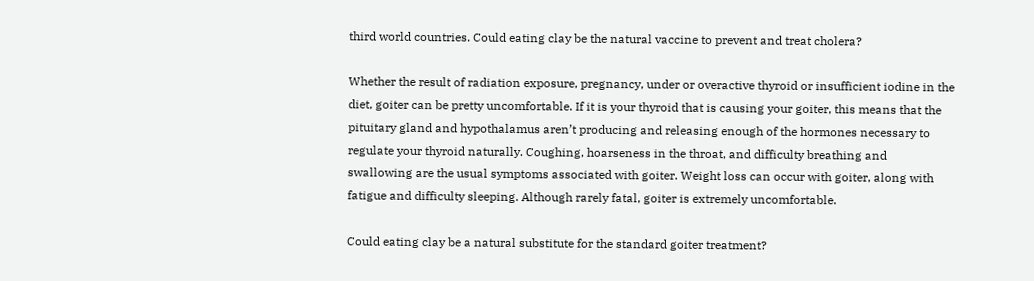third world countries. Could eating clay be the natural vaccine to prevent and treat cholera?

Whether the result of radiation exposure, pregnancy, under or overactive thyroid or insufficient iodine in the diet, goiter can be pretty uncomfortable. If it is your thyroid that is causing your goiter, this means that the pituitary gland and hypothalamus aren’t producing and releasing enough of the hormones necessary to regulate your thyroid naturally. Coughing, hoarseness in the throat, and difficulty breathing and swallowing are the usual symptoms associated with goiter. Weight loss can occur with goiter, along with fatigue and difficulty sleeping. Although rarely fatal, goiter is extremely uncomfortable.

Could eating clay be a natural substitute for the standard goiter treatment?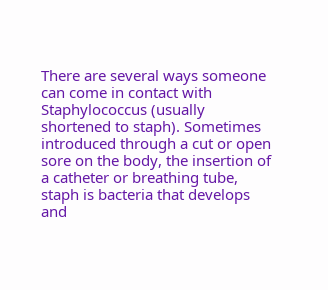There are several ways someone can come in contact with Staphylococcus (usually shortened to staph). Sometimes introduced through a cut or open sore on the body, the insertion of a catheter or breathing tube, staph is bacteria that develops and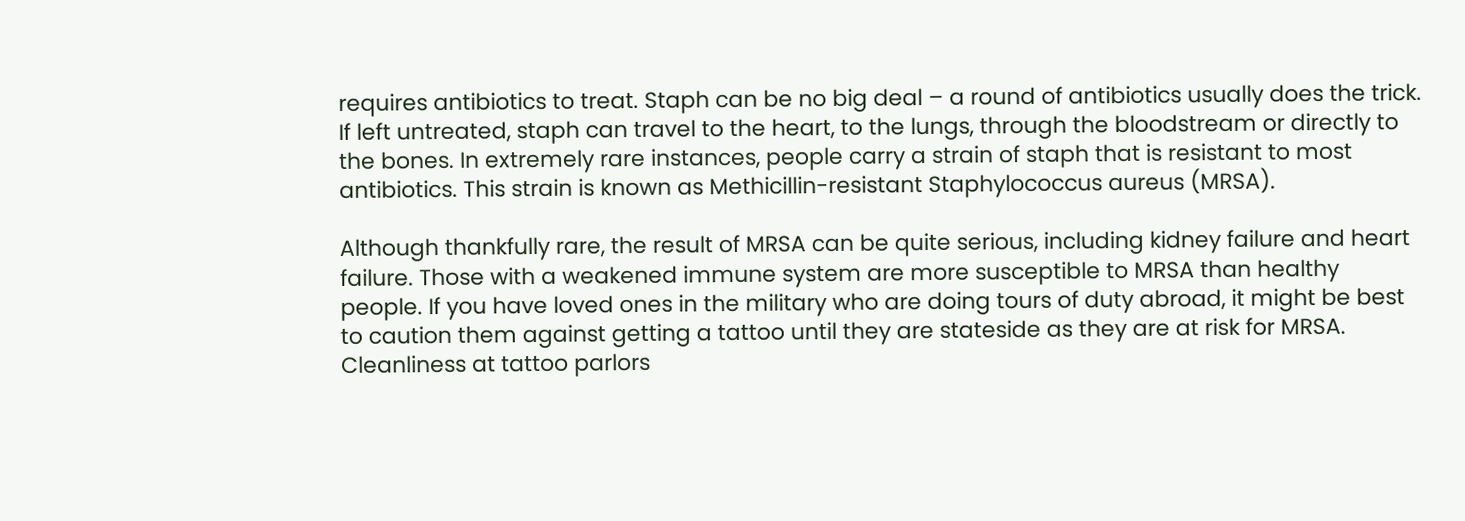requires antibiotics to treat. Staph can be no big deal – a round of antibiotics usually does the trick. If left untreated, staph can travel to the heart, to the lungs, through the bloodstream or directly to the bones. In extremely rare instances, people carry a strain of staph that is resistant to most antibiotics. This strain is known as Methicillin-resistant Staphylococcus aureus (MRSA).

Although thankfully rare, the result of MRSA can be quite serious, including kidney failure and heart failure. Those with a weakened immune system are more susceptible to MRSA than healthy people. If you have loved ones in the military who are doing tours of duty abroad, it might be best to caution them against getting a tattoo until they are stateside as they are at risk for MRSA. Cleanliness at tattoo parlors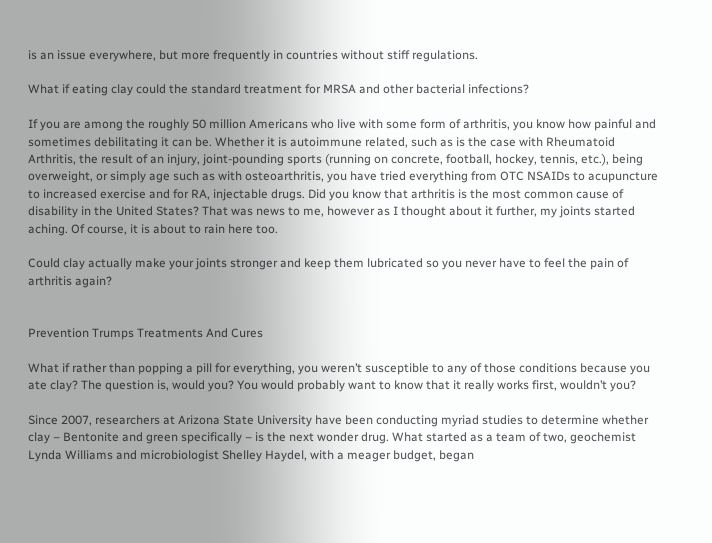is an issue everywhere, but more frequently in countries without stiff regulations.

What if eating clay could the standard treatment for MRSA and other bacterial infections?

If you are among the roughly 50 million Americans who live with some form of arthritis, you know how painful and sometimes debilitating it can be. Whether it is autoimmune related, such as is the case with Rheumatoid Arthritis, the result of an injury, joint-pounding sports (running on concrete, football, hockey, tennis, etc.), being overweight, or simply age such as with osteoarthritis, you have tried everything from OTC NSAIDs to acupuncture to increased exercise and for RA, injectable drugs. Did you know that arthritis is the most common cause of disability in the United States? That was news to me, however as I thought about it further, my joints started aching. Of course, it is about to rain here too.

Could clay actually make your joints stronger and keep them lubricated so you never have to feel the pain of arthritis again?


Prevention Trumps Treatments And Cures

What if rather than popping a pill for everything, you weren’t susceptible to any of those conditions because you ate clay? The question is, would you? You would probably want to know that it really works first, wouldn’t you?

Since 2007, researchers at Arizona State University have been conducting myriad studies to determine whether clay – Bentonite and green specifically – is the next wonder drug. What started as a team of two, geochemist Lynda Williams and microbiologist Shelley Haydel, with a meager budget, began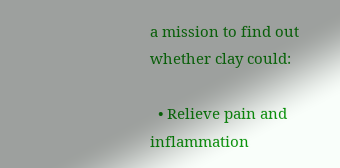a mission to find out whether clay could:

  • Relieve pain and inflammation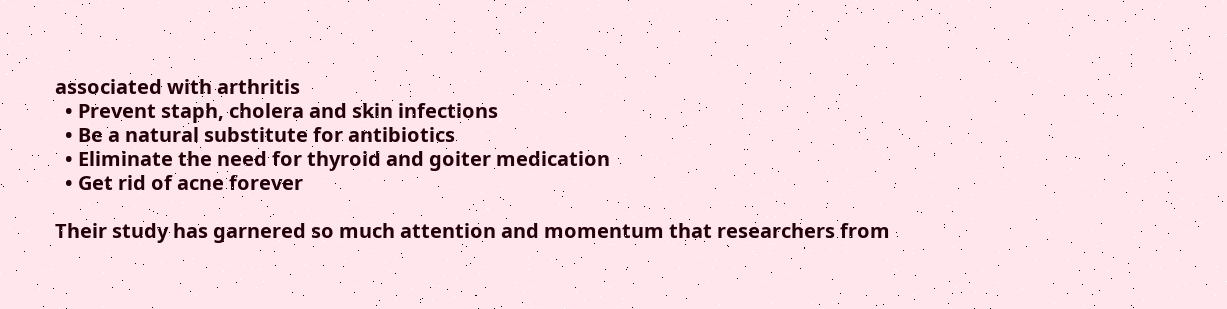associated with arthritis
  • Prevent staph, cholera and skin infections
  • Be a natural substitute for antibiotics
  • Eliminate the need for thyroid and goiter medication
  • Get rid of acne forever

Their study has garnered so much attention and momentum that researchers from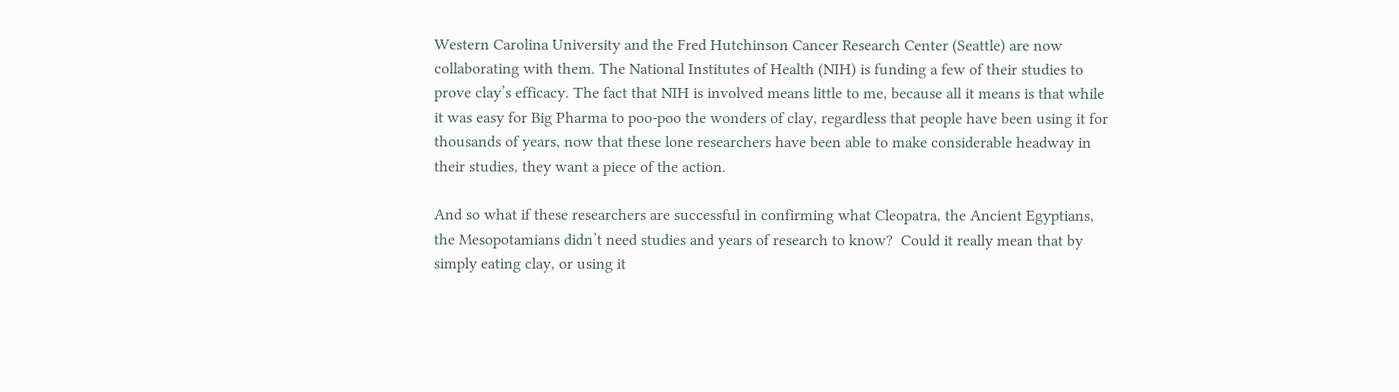Western Carolina University and the Fred Hutchinson Cancer Research Center (Seattle) are now collaborating with them. The National Institutes of Health (NIH) is funding a few of their studies to prove clay’s efficacy. The fact that NIH is involved means little to me, because all it means is that while it was easy for Big Pharma to poo-poo the wonders of clay, regardless that people have been using it for thousands of years, now that these lone researchers have been able to make considerable headway in their studies, they want a piece of the action.

And so what if these researchers are successful in confirming what Cleopatra, the Ancient Egyptians, the Mesopotamians didn’t need studies and years of research to know?  Could it really mean that by simply eating clay, or using it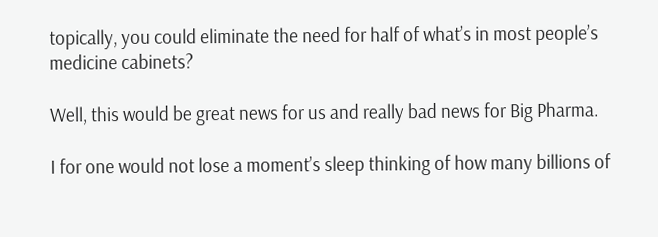topically, you could eliminate the need for half of what’s in most people’s medicine cabinets?

Well, this would be great news for us and really bad news for Big Pharma.

I for one would not lose a moment’s sleep thinking of how many billions of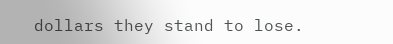dollars they stand to lose.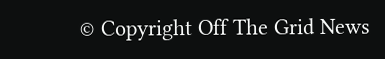© Copyright Off The Grid News